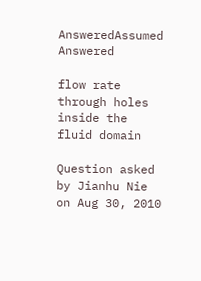AnsweredAssumed Answered

flow rate through holes inside the fluid domain

Question asked by Jianhu Nie on Aug 30, 2010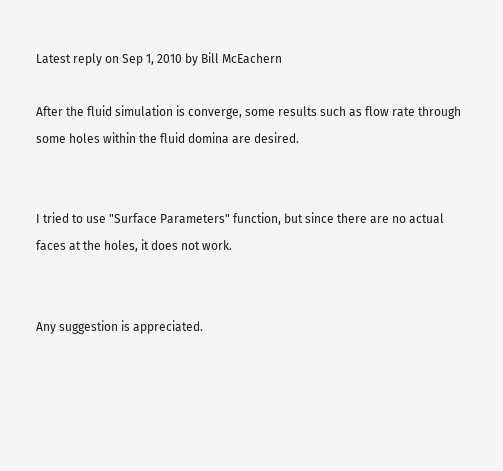Latest reply on Sep 1, 2010 by Bill McEachern

After the fluid simulation is converge, some results such as flow rate through some holes within the fluid domina are desired.


I tried to use "Surface Parameters" function, but since there are no actual faces at the holes, it does not work.


Any suggestion is appreciated.